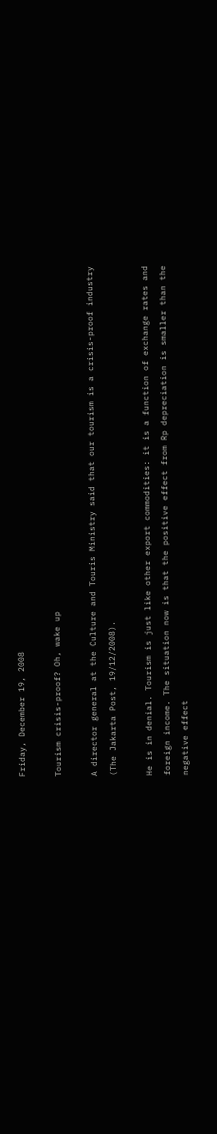Friday, December 19, 2008

Tourism crisis-proof? Oh, wake up

A director general at the Culture and Touris Ministry said that our tourism is a crisis-proof industry (The Jakarta Post, 19/12/2008).

He is in denial. Tourism is just like other export commodities: it is a function of exchange rates and foreign income. The situation now is that the positive effect from Rp depreciation is smaller than the negative effect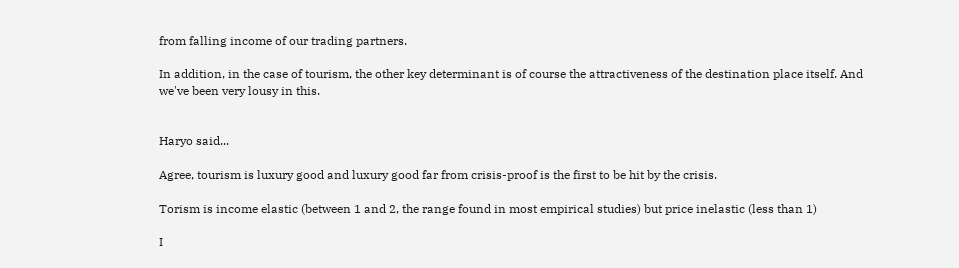from falling income of our trading partners.

In addition, in the case of tourism, the other key determinant is of course the attractiveness of the destination place itself. And we've been very lousy in this.


Haryo said...

Agree, tourism is luxury good and luxury good far from crisis-proof is the first to be hit by the crisis.

Torism is income elastic (between 1 and 2, the range found in most empirical studies) but price inelastic (less than 1)

I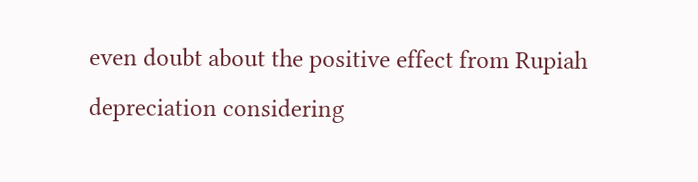even doubt about the positive effect from Rupiah depreciation considering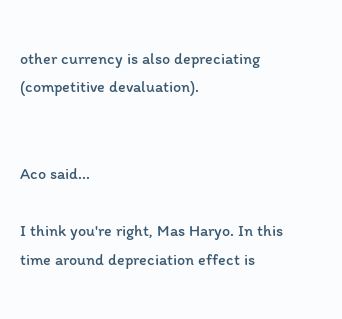other currency is also depreciating (competitive devaluation).


Aco said...

I think you're right, Mas Haryo. In this time around depreciation effect is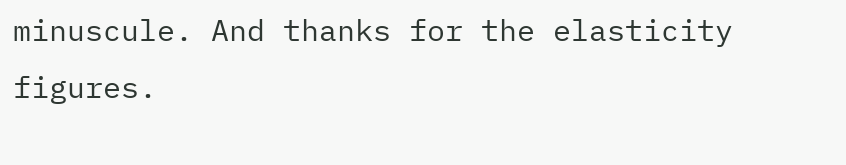minuscule. And thanks for the elasticity figures.